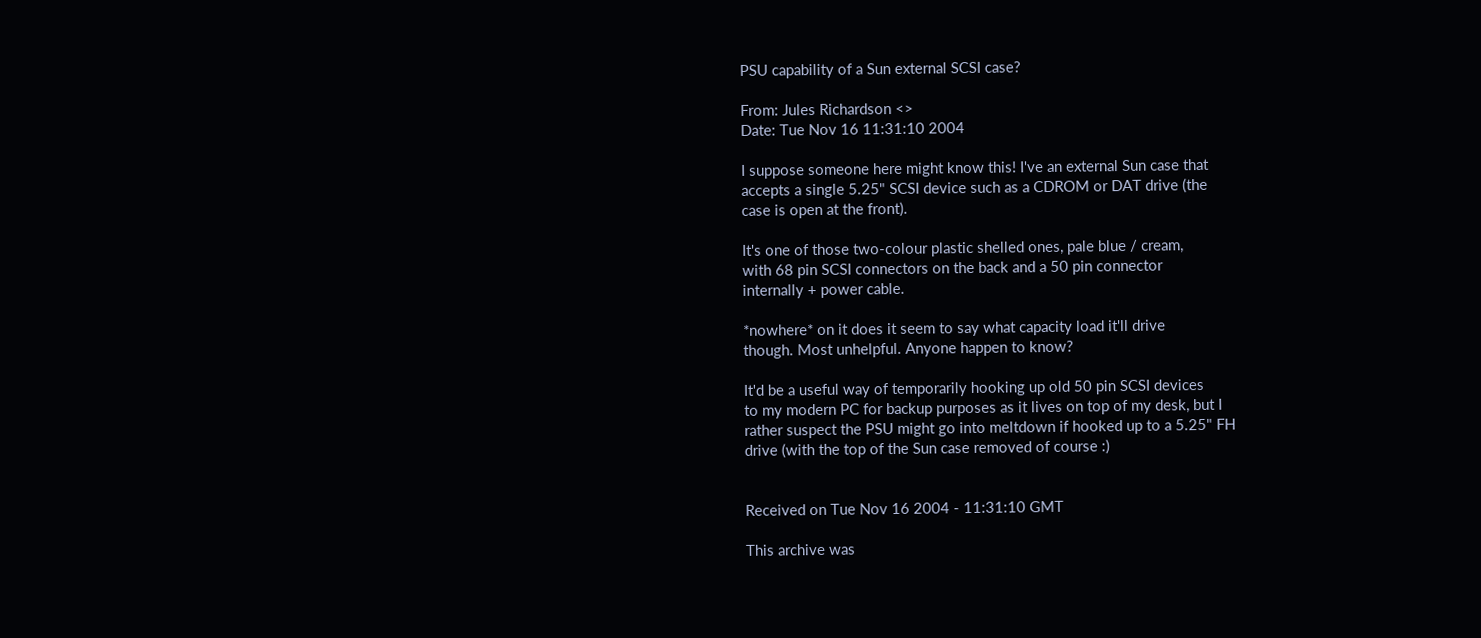PSU capability of a Sun external SCSI case?

From: Jules Richardson <>
Date: Tue Nov 16 11:31:10 2004

I suppose someone here might know this! I've an external Sun case that
accepts a single 5.25" SCSI device such as a CDROM or DAT drive (the
case is open at the front).

It's one of those two-colour plastic shelled ones, pale blue / cream,
with 68 pin SCSI connectors on the back and a 50 pin connector
internally + power cable.

*nowhere* on it does it seem to say what capacity load it'll drive
though. Most unhelpful. Anyone happen to know?

It'd be a useful way of temporarily hooking up old 50 pin SCSI devices
to my modern PC for backup purposes as it lives on top of my desk, but I
rather suspect the PSU might go into meltdown if hooked up to a 5.25" FH
drive (with the top of the Sun case removed of course :)


Received on Tue Nov 16 2004 - 11:31:10 GMT

This archive was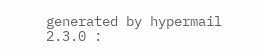generated by hypermail 2.3.0 :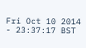Fri Oct 10 2014 - 23:37:17 BST